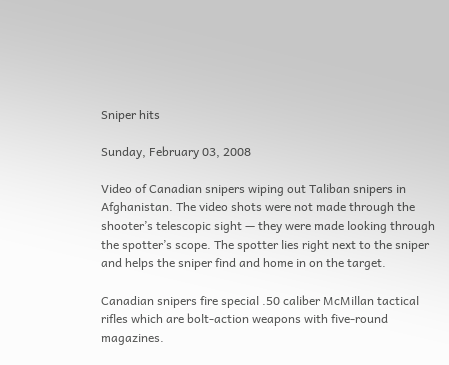Sniper hits

Sunday, February 03, 2008

Video of Canadian snipers wiping out Taliban snipers in Afghanistan. The video shots were not made through the shooter’s telescopic sight — they were made looking through the spotter’s scope. The spotter lies right next to the sniper and helps the sniper find and home in on the target.

Canadian snipers fire special .50 caliber McMillan tactical rifles which are bolt-action weapons with five-round magazines.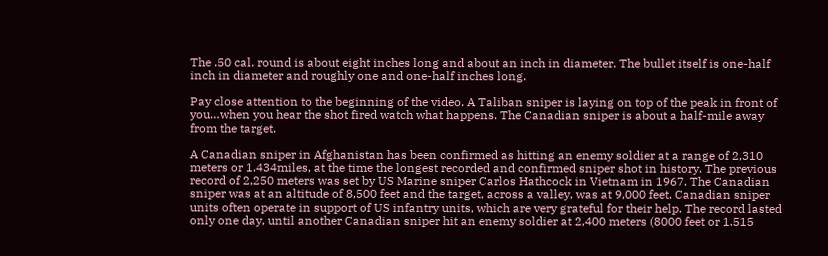The .50 cal. round is about eight inches long and about an inch in diameter. The bullet itself is one-half inch in diameter and roughly one and one-half inches long.

Pay close attention to the beginning of the video. A Taliban sniper is laying on top of the peak in front of you…when you hear the shot fired watch what happens. The Canadian sniper is about a half-mile away from the target.

A Canadian sniper in Afghanistan has been confirmed as hitting an enemy soldier at a range of 2,310 meters or 1.434miles, at the time the longest recorded and confirmed sniper shot in history. The previous record of 2,250 meters was set by US Marine sniper Carlos Hathcock in Vietnam in 1967. The Canadian sniper was at an altitude of 8,500 feet and the target, across a valley, was at 9,000 feet. Canadian sniper units often operate in support of US infantry units, which are very grateful for their help. The record lasted only one day, until another Canadian sniper hit an enemy soldier at 2,400 meters (8000 feet or 1.515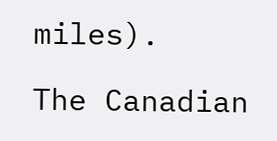miles).

The Canadian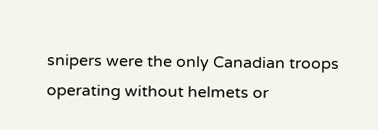snipers were the only Canadian troops operating without helmets or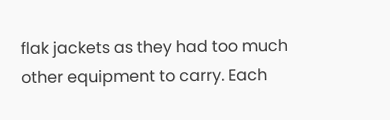flak jackets as they had too much other equipment to carry. Each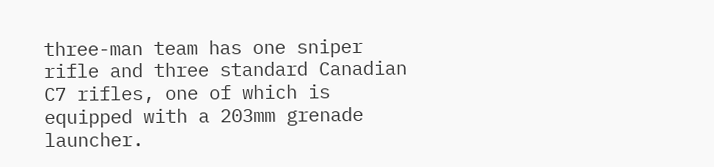three-man team has one sniper rifle and three standard Canadian C7 rifles, one of which is equipped with a 203mm grenade launcher.